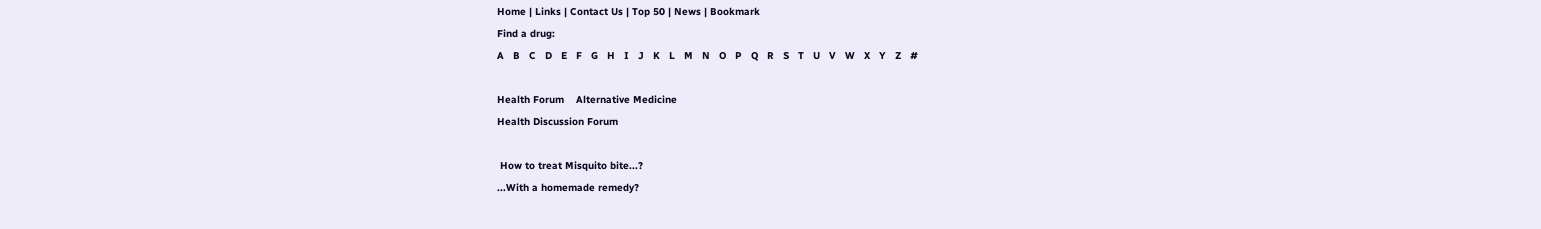Home | Links | Contact Us | Top 50 | News | Bookmark
Find a drug:
A   B   C   D   E   F   G   H   I   J   K   L   M   N   O   P   Q   R   S   T   U   V   W   X   Y   Z   #

Health Forum    Alternative Medicine
Health Discussion Forum

 How to treat Misquito bite...?
...With a homemade remedy?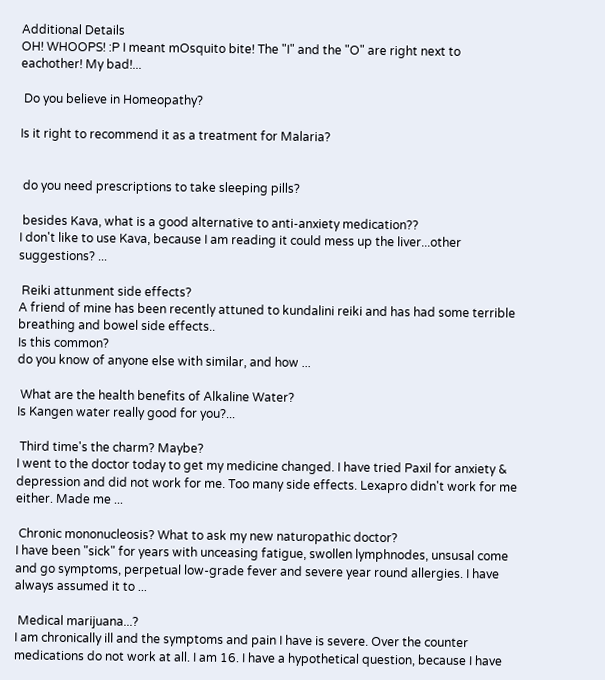Additional Details
OH! WHOOPS! :P I meant mOsquito bite! The "I" and the "O" are right next to eachother! My bad!...

 Do you believe in Homeopathy?

Is it right to recommend it as a treatment for Malaria?


 do you need prescriptions to take sleeping pills?

 besides Kava, what is a good alternative to anti-anxiety medication??
I don't like to use Kava, because I am reading it could mess up the liver...other suggestions? ...

 Reiki attunment side effects?
A friend of mine has been recently attuned to kundalini reiki and has had some terrible breathing and bowel side effects..
Is this common?
do you know of anyone else with similar, and how ...

 What are the health benefits of Alkaline Water?
Is Kangen water really good for you?...

 Third time's the charm? Maybe?
I went to the doctor today to get my medicine changed. I have tried Paxil for anxiety & depression and did not work for me. Too many side effects. Lexapro didn't work for me either. Made me ...

 Chronic mononucleosis? What to ask my new naturopathic doctor?
I have been "sick" for years with unceasing fatigue, swollen lymphnodes, unsusal come and go symptoms, perpetual low-grade fever and severe year round allergies. I have always assumed it to ...

 Medical marijuana...?
I am chronically ill and the symptoms and pain I have is severe. Over the counter medications do not work at all. I am 16. I have a hypothetical question, because I have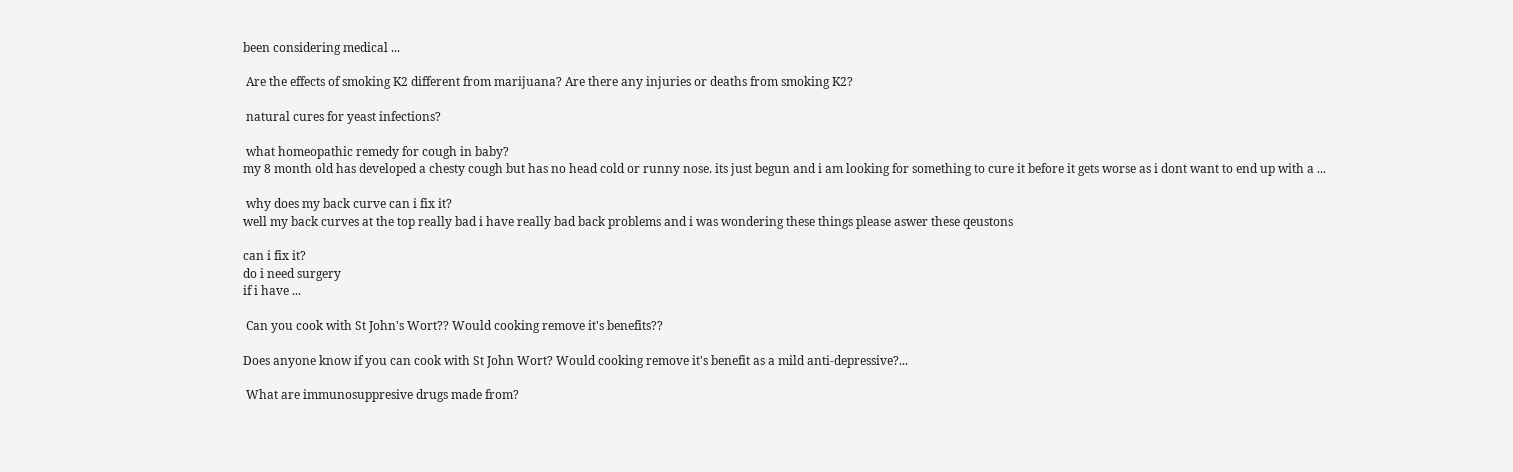been considering medical ...

 Are the effects of smoking K2 different from marijuana? Are there any injuries or deaths from smoking K2?

 natural cures for yeast infections?

 what homeopathic remedy for cough in baby?
my 8 month old has developed a chesty cough but has no head cold or runny nose. its just begun and i am looking for something to cure it before it gets worse as i dont want to end up with a ...

 why does my back curve can i fix it?
well my back curves at the top really bad i have really bad back problems and i was wondering these things please aswer these qeustons

can i fix it?
do i need surgery
if i have ...

 Can you cook with St John's Wort?? Would cooking remove it's benefits??

Does anyone know if you can cook with St John Wort? Would cooking remove it's benefit as a mild anti-depressive?...

 What are immunosuppresive drugs made from?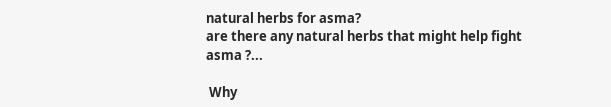natural herbs for asma?
are there any natural herbs that might help fight asma ?...

 Why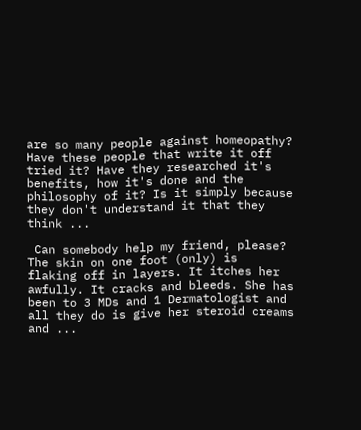are so many people against homeopathy?
Have these people that write it off tried it? Have they researched it's benefits, how it's done and the philosophy of it? Is it simply because they don't understand it that they think ...

 Can somebody help my friend, please?
The skin on one foot (only) is
flaking off in layers. It itches her awfully. It cracks and bleeds. She has been to 3 MDs and 1 Dermatologist and all they do is give her steroid creams and ...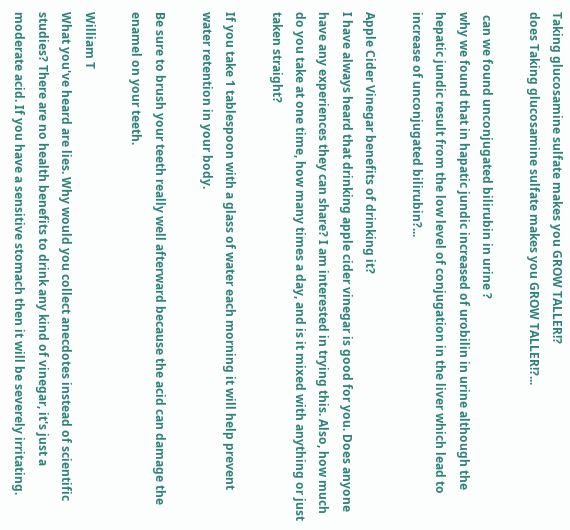Taking glucosamine sulfate makes you GROW TALLER!?
does Taking glucosamine sulfate makes you GROW TALLER!?...

 can we found unconjugated bilirubin in urine ?
why we found that in hapatic jundic increased of urobilin in urine although the hepatic jundic result from the low level of conjugation in the liver which lead to increase of unconjugated bilirubin?...

Apple Cider Vinegar benefits of drinking it?
I have always heard that drinking apple cider vinegar is good for you. Does anyone have any experiences they can share? I am interested in trying this. Also, how much do you take at one time, how many times a day, and is it mixed with anything or just taken straight?

If you take 1 tablespoon with a glass of water each morning it will help prevent water retention in your body.

Be sure to brush your teeth really well afterward because the acid can damage the enamel on your teeth.

William T
What you've heard are lies. Why would you collect anecdotes instead of scientific studies? There are no health benefits to drink any kind of vinegar, it's just a moderate acid. If you have a sensitive stomach then it will be severely irritating.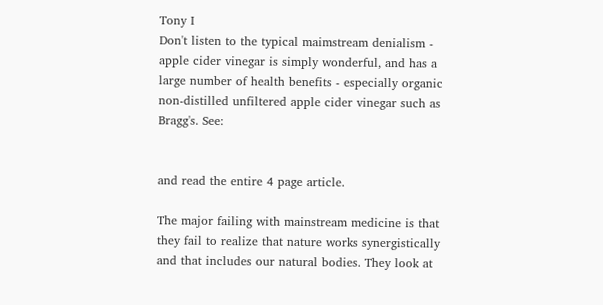Tony I
Don't listen to the typical maimstream denialism - apple cider vinegar is simply wonderful, and has a large number of health benefits - especially organic non-distilled unfiltered apple cider vinegar such as Bragg's. See:


and read the entire 4 page article.

The major failing with mainstream medicine is that they fail to realize that nature works synergistically and that includes our natural bodies. They look at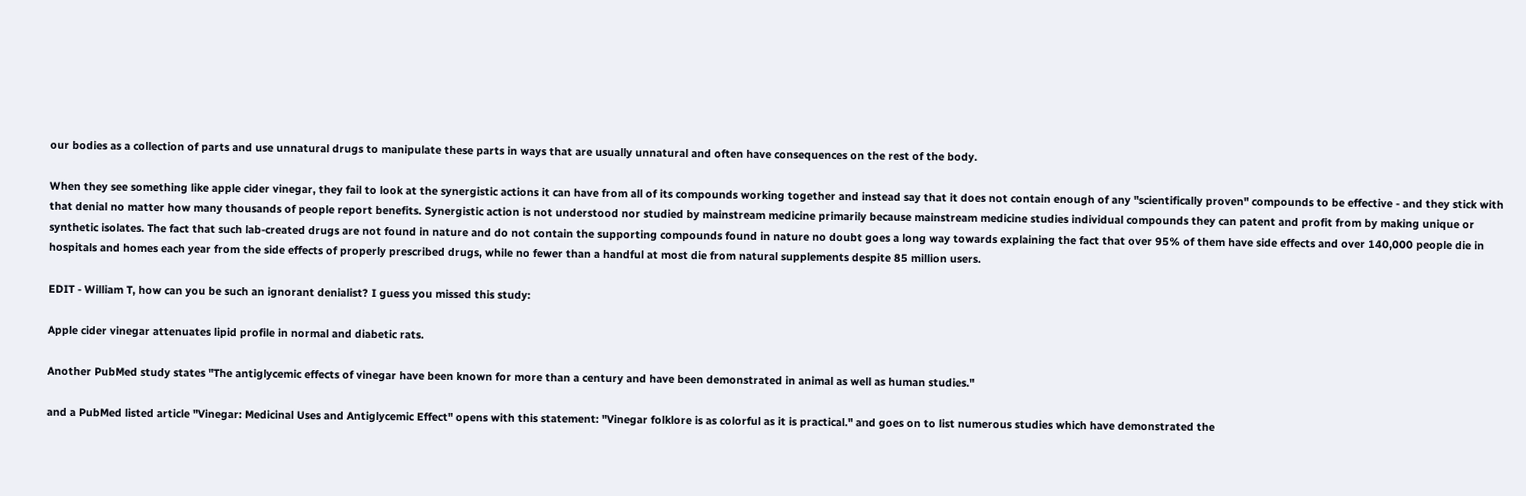our bodies as a collection of parts and use unnatural drugs to manipulate these parts in ways that are usually unnatural and often have consequences on the rest of the body.

When they see something like apple cider vinegar, they fail to look at the synergistic actions it can have from all of its compounds working together and instead say that it does not contain enough of any "scientifically proven" compounds to be effective - and they stick with that denial no matter how many thousands of people report benefits. Synergistic action is not understood nor studied by mainstream medicine primarily because mainstream medicine studies individual compounds they can patent and profit from by making unique or synthetic isolates. The fact that such lab-created drugs are not found in nature and do not contain the supporting compounds found in nature no doubt goes a long way towards explaining the fact that over 95% of them have side effects and over 140,000 people die in hospitals and homes each year from the side effects of properly prescribed drugs, while no fewer than a handful at most die from natural supplements despite 85 million users.

EDIT - William T, how can you be such an ignorant denialist? I guess you missed this study:

Apple cider vinegar attenuates lipid profile in normal and diabetic rats.

Another PubMed study states "The antiglycemic effects of vinegar have been known for more than a century and have been demonstrated in animal as well as human studies."

and a PubMed listed article "Vinegar: Medicinal Uses and Antiglycemic Effect" opens with this statement: "Vinegar folklore is as colorful as it is practical." and goes on to list numerous studies which have demonstrated the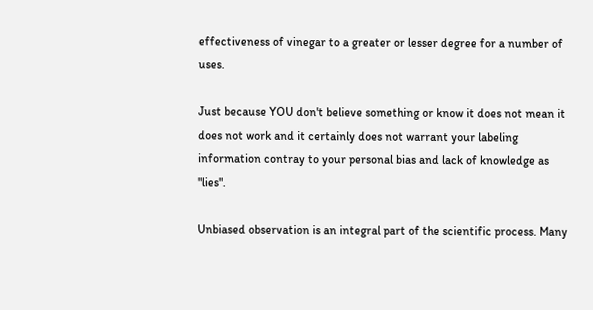effectiveness of vinegar to a greater or lesser degree for a number of uses.

Just because YOU don't believe something or know it does not mean it does not work and it certainly does not warrant your labeling information contray to your personal bias and lack of knowledge as "lies".

Unbiased observation is an integral part of the scientific process. Many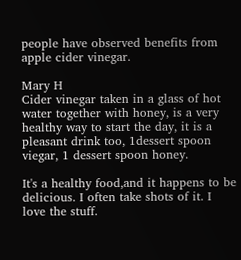people have observed benefits from apple cider vinegar.

Mary H
Cider vinegar taken in a glass of hot water together with honey, is a very healthy way to start the day, it is a pleasant drink too, 1dessert spoon viegar, 1 dessert spoon honey.

It's a healthy food,and it happens to be delicious. I often take shots of it. I love the stuff.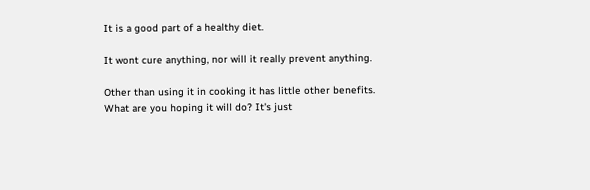It is a good part of a healthy diet.

It wont cure anything, nor will it really prevent anything.

Other than using it in cooking it has little other benefits. What are you hoping it will do? It's just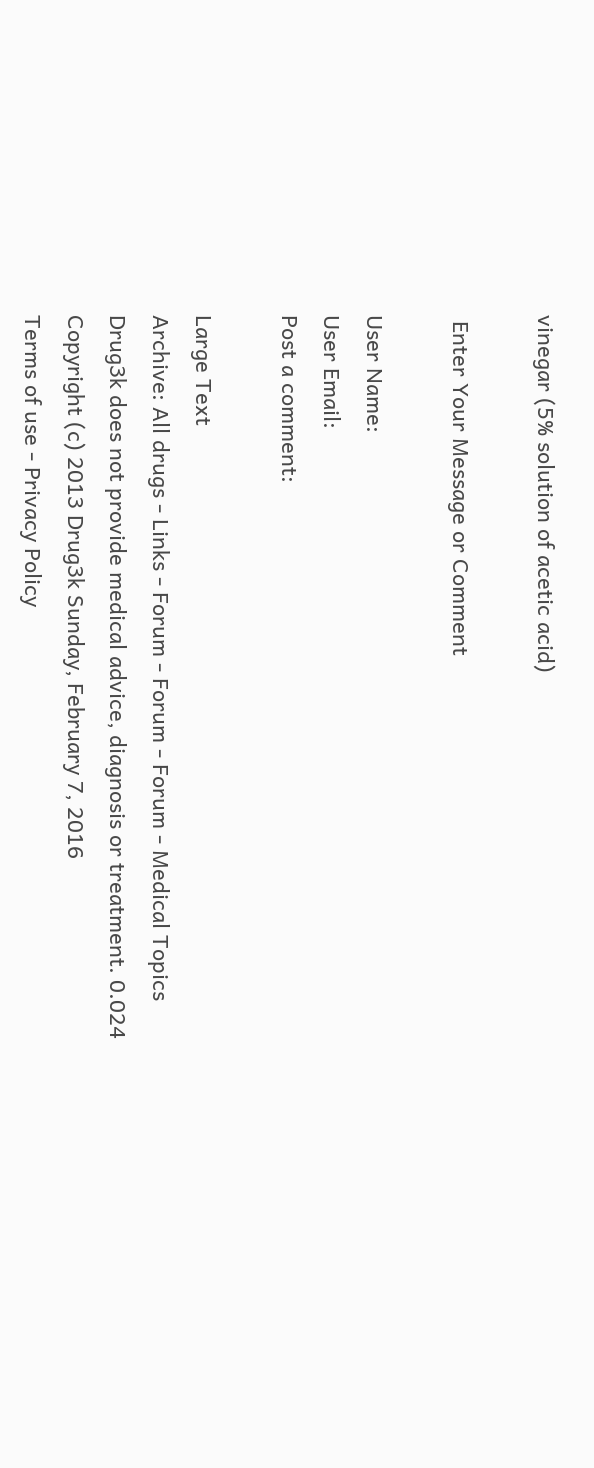vinegar (5% solution of acetic acid)

 Enter Your Message or Comment

User Name:
User Email:
Post a comment:

Large Text
Archive: All drugs - Links - Forum - Forum - Forum - Medical Topics
Drug3k does not provide medical advice, diagnosis or treatment. 0.024
Copyright (c) 2013 Drug3k Sunday, February 7, 2016
Terms of use - Privacy Policy